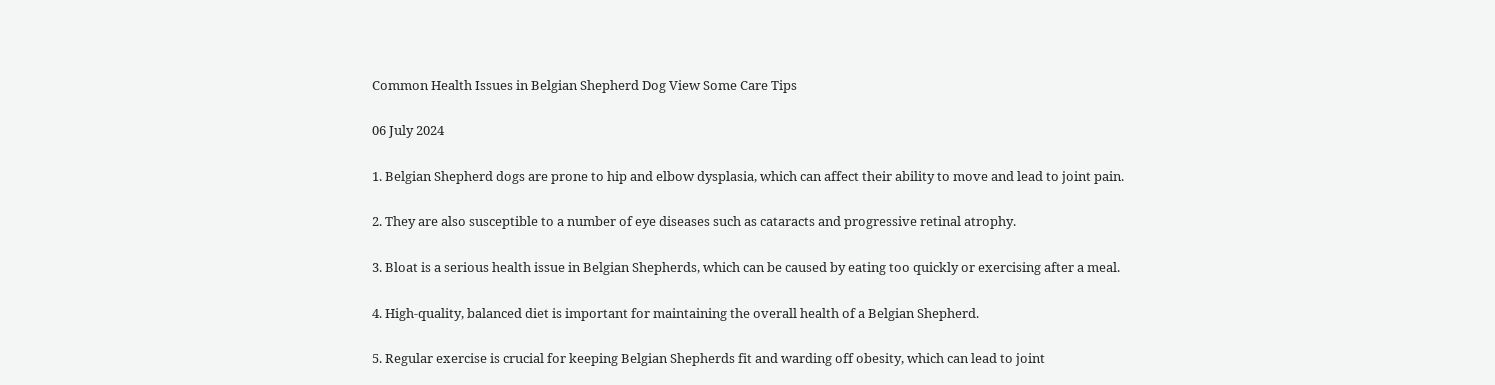Common Health Issues in Belgian Shepherd Dog View Some Care Tips

06 July 2024

1. Belgian Shepherd dogs are prone to hip and elbow dysplasia, which can affect their ability to move and lead to joint pain.

2. They are also susceptible to a number of eye diseases such as cataracts and progressive retinal atrophy.

3. Bloat is a serious health issue in Belgian Shepherds, which can be caused by eating too quickly or exercising after a meal.

4. High-quality, balanced diet is important for maintaining the overall health of a Belgian Shepherd.

5. Regular exercise is crucial for keeping Belgian Shepherds fit and warding off obesity, which can lead to joint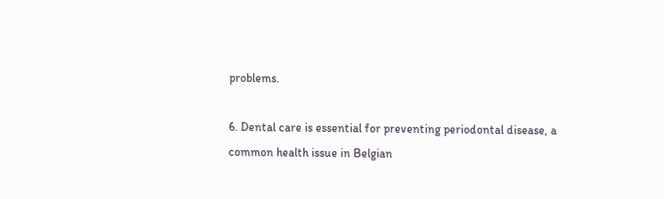problems.

6. Dental care is essential for preventing periodontal disease, a common health issue in Belgian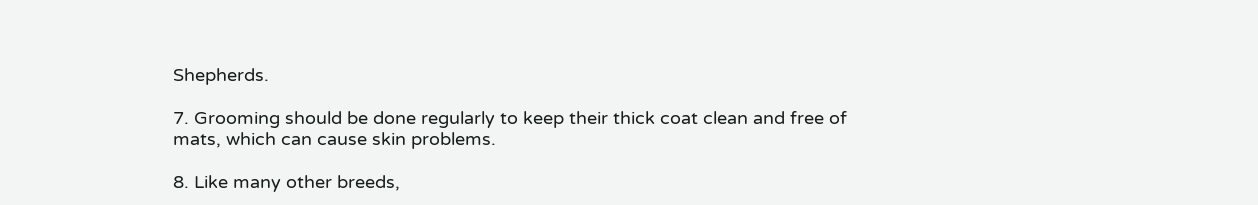Shepherds.

7. Grooming should be done regularly to keep their thick coat clean and free of mats, which can cause skin problems.

8. Like many other breeds,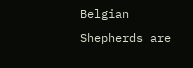Belgian Shepherds are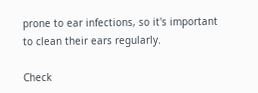prone to ear infections, so it's important to clean their ears regularly.

Check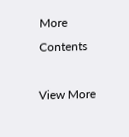More Contents

View More